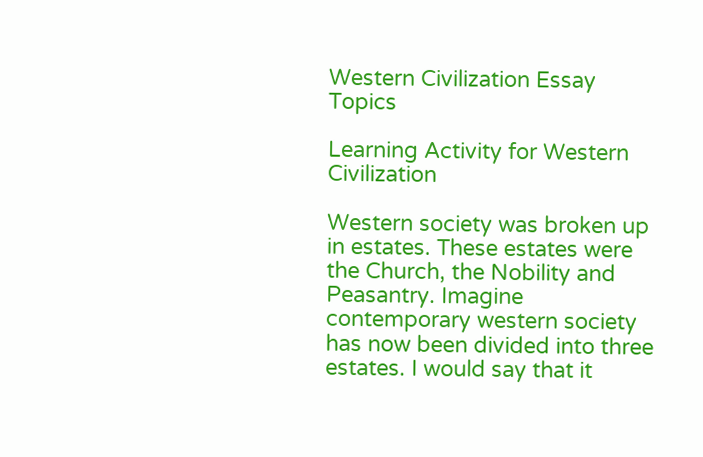Western Civilization Essay Topics

Learning Activity for Western Civilization

Western society was broken up in estates. These estates were the Church, the Nobility and Peasantry. Imagine contemporary western society has now been divided into three estates. I would say that it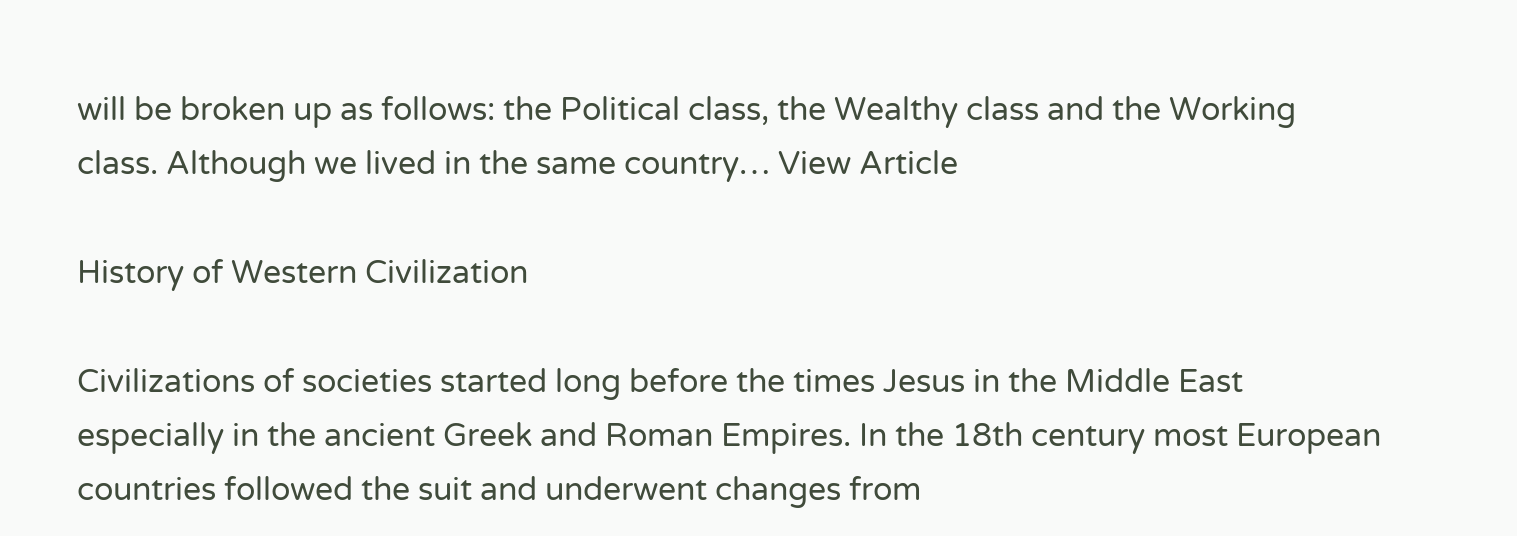will be broken up as follows: the Political class, the Wealthy class and the Working class. Although we lived in the same country… View Article

History of Western Civilization

Civilizations of societies started long before the times Jesus in the Middle East especially in the ancient Greek and Roman Empires. In the 18th century most European countries followed the suit and underwent changes from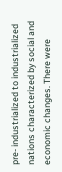pre- industrialized to industrialized nations characterized by social and economic changes. There were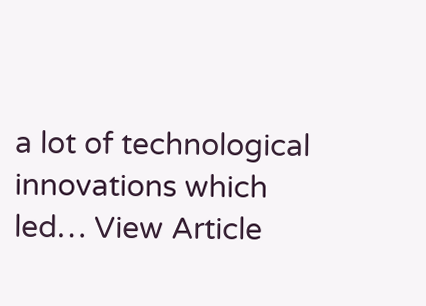a lot of technological innovations which led… View Article